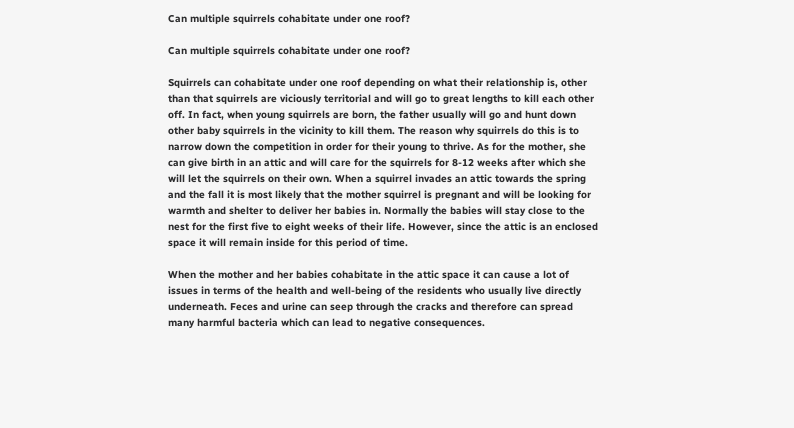Can multiple squirrels cohabitate under one roof?

Can multiple squirrels cohabitate under one roof?

Squirrels can cohabitate under one roof depending on what their relationship is, other than that squirrels are viciously territorial and will go to great lengths to kill each other off. In fact, when young squirrels are born, the father usually will go and hunt down other baby squirrels in the vicinity to kill them. The reason why squirrels do this is to narrow down the competition in order for their young to thrive. As for the mother, she can give birth in an attic and will care for the squirrels for 8-12 weeks after which she will let the squirrels on their own. When a squirrel invades an attic towards the spring and the fall it is most likely that the mother squirrel is pregnant and will be looking for warmth and shelter to deliver her babies in. Normally the babies will stay close to the nest for the first five to eight weeks of their life. However, since the attic is an enclosed space it will remain inside for this period of time.

When the mother and her babies cohabitate in the attic space it can cause a lot of issues in terms of the health and well-being of the residents who usually live directly underneath. Feces and urine can seep through the cracks and therefore can spread many harmful bacteria which can lead to negative consequences.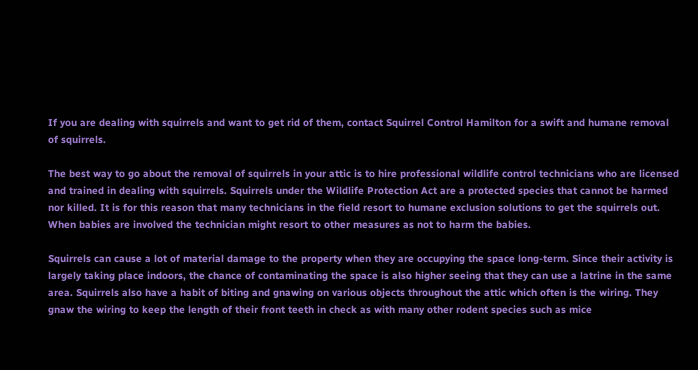If you are dealing with squirrels and want to get rid of them, contact Squirrel Control Hamilton for a swift and humane removal of squirrels.

The best way to go about the removal of squirrels in your attic is to hire professional wildlife control technicians who are licensed and trained in dealing with squirrels. Squirrels under the Wildlife Protection Act are a protected species that cannot be harmed nor killed. It is for this reason that many technicians in the field resort to humane exclusion solutions to get the squirrels out. When babies are involved the technician might resort to other measures as not to harm the babies.

Squirrels can cause a lot of material damage to the property when they are occupying the space long-term. Since their activity is largely taking place indoors, the chance of contaminating the space is also higher seeing that they can use a latrine in the same area. Squirrels also have a habit of biting and gnawing on various objects throughout the attic which often is the wiring. They gnaw the wiring to keep the length of their front teeth in check as with many other rodent species such as mice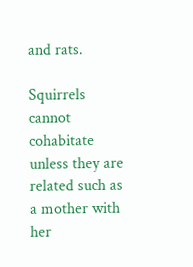and rats.

Squirrels cannot cohabitate unless they are related such as a mother with her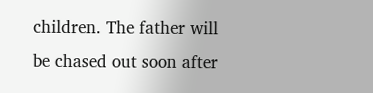children. The father will be chased out soon after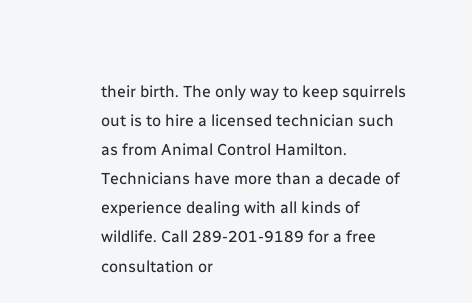their birth. The only way to keep squirrels out is to hire a licensed technician such as from Animal Control Hamilton. Technicians have more than a decade of experience dealing with all kinds of wildlife. Call 289-201-9189 for a free consultation or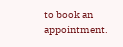to book an appointment.